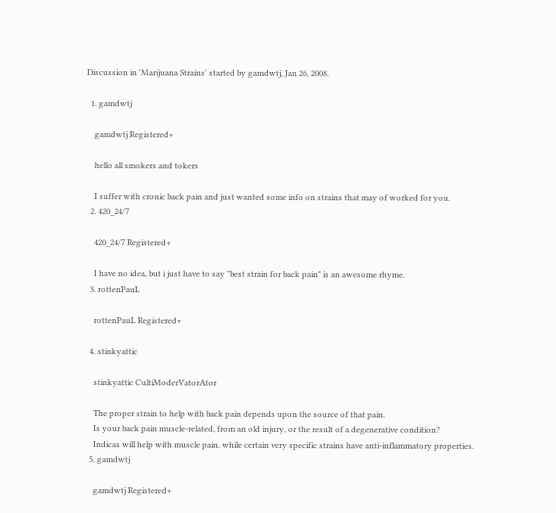Discussion in 'Marijuana Strains' started by gamdwtj, Jan 26, 2008.

  1. gamdwtj

    gamdwtj Registered+

    hello all smokers and tokers

    I suffer with cronic back pain and just wanted some info on strains that may of worked for you.
  2. 420_24/7

    420_24/7 Registered+

    I have no idea, but i just have to say "best strain for back pain" is an awesome rhyme.
  3. rottenPauL

    rottenPauL Registered+

  4. stinkyattic

    stinkyattic CultiModerVatorAtor

    The proper strain to help with back pain depends upon the source of that pain.
    Is your back pain muscle-related, from an old injury, or the result of a degenerative condition?
    Indicas will help with muscle pain, while certain very specific strains have anti-inflammatory properties.
  5. gamdwtj

    gamdwtj Registered+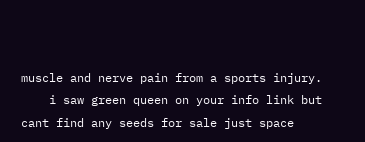muscle and nerve pain from a sports injury.
    i saw green queen on your info link but cant find any seeds for sale just space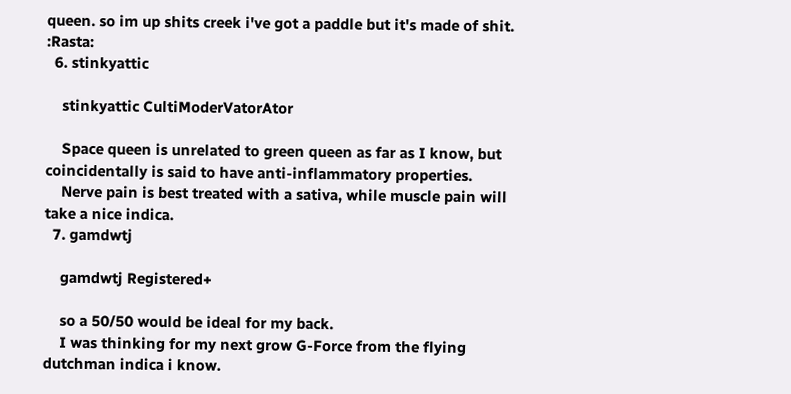queen. so im up shits creek i've got a paddle but it's made of shit. :Rasta:
  6. stinkyattic

    stinkyattic CultiModerVatorAtor

    Space queen is unrelated to green queen as far as I know, but coincidentally is said to have anti-inflammatory properties.
    Nerve pain is best treated with a sativa, while muscle pain will take a nice indica.
  7. gamdwtj

    gamdwtj Registered+

    so a 50/50 would be ideal for my back.
    I was thinking for my next grow G-Force from the flying dutchman indica i know.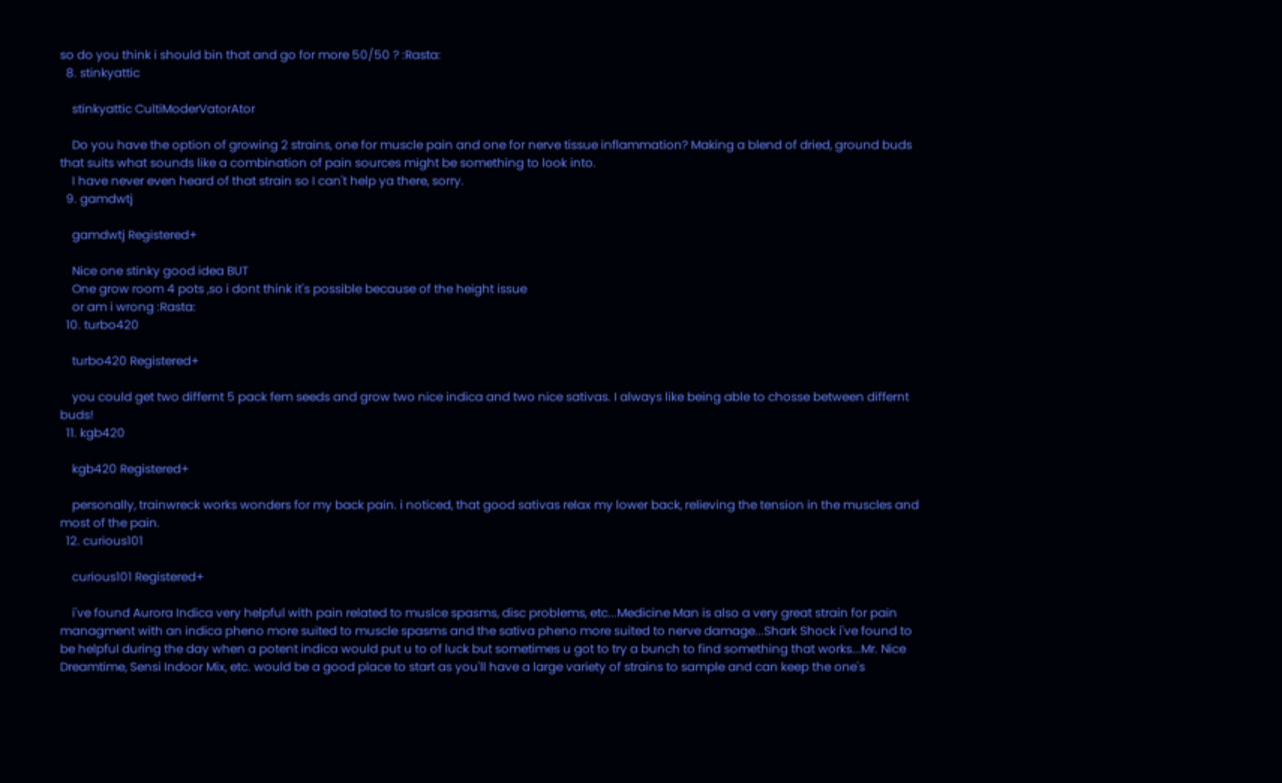so do you think i should bin that and go for more 50/50 ? :Rasta:
  8. stinkyattic

    stinkyattic CultiModerVatorAtor

    Do you have the option of growing 2 strains, one for muscle pain and one for nerve tissue inflammation? Making a blend of dried, ground buds that suits what sounds like a combination of pain sources might be something to look into.
    I have never even heard of that strain so I can't help ya there, sorry.
  9. gamdwtj

    gamdwtj Registered+

    Nice one stinky good idea BUT
    One grow room 4 pots ,so i dont think it's possible because of the height issue
    or am i wrong :Rasta:
  10. turbo420

    turbo420 Registered+

    you could get two differnt 5 pack fem seeds and grow two nice indica and two nice sativas. I always like being able to chosse between differnt buds!
  11. kgb420

    kgb420 Registered+

    personally, trainwreck works wonders for my back pain. i noticed, that good sativas relax my lower back, relieving the tension in the muscles and most of the pain.
  12. curious101

    curious101 Registered+

    i've found Aurora Indica very helpful with pain related to muslce spasms, disc problems, etc...Medicine Man is also a very great strain for pain managment with an indica pheno more suited to muscle spasms and the sativa pheno more suited to nerve damage...Shark Shock i've found to be helpful during the day when a potent indica would put u to of luck but sometimes u got to try a bunch to find something that works...Mr. Nice Dreamtime, Sensi Indoor Mix, etc. would be a good place to start as you'll have a large variety of strains to sample and can keep the one's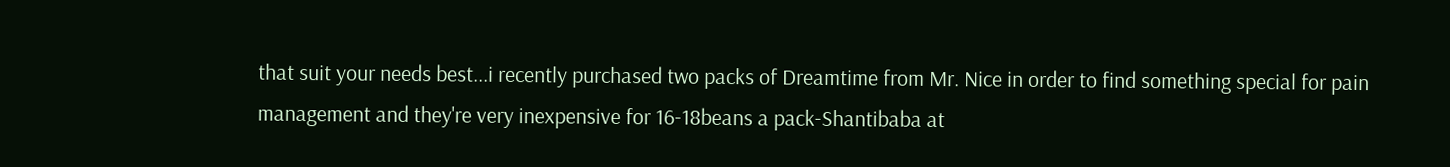that suit your needs best...i recently purchased two packs of Dreamtime from Mr. Nice in order to find something special for pain management and they're very inexpensive for 16-18beans a pack-Shantibaba at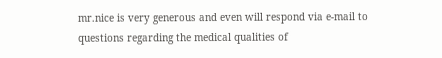mr.nice is very generous and even will respond via e-mail to questions regarding the medical qualities of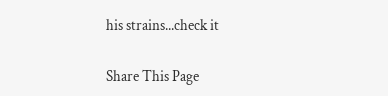his strains...check it

Share This Page